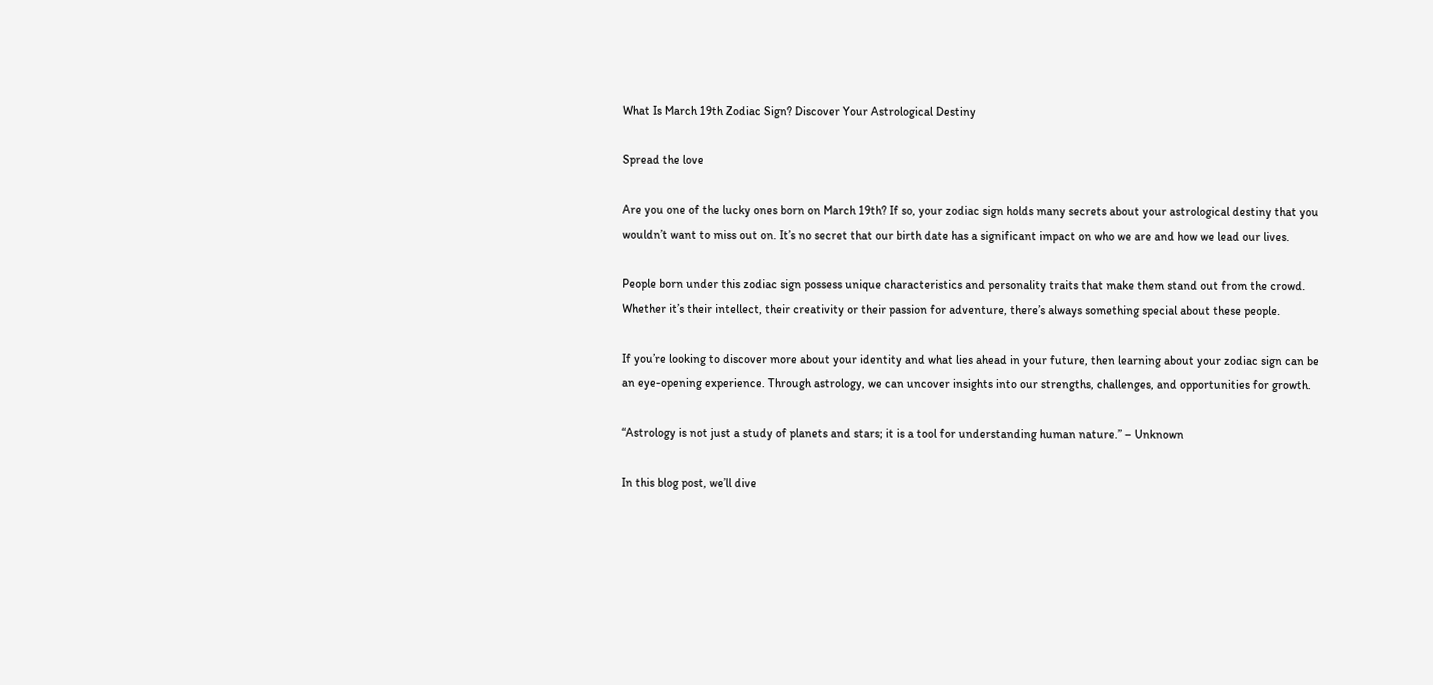What Is March 19th Zodiac Sign? Discover Your Astrological Destiny

Spread the love

Are you one of the lucky ones born on March 19th? If so, your zodiac sign holds many secrets about your astrological destiny that you wouldn’t want to miss out on. It’s no secret that our birth date has a significant impact on who we are and how we lead our lives.

People born under this zodiac sign possess unique characteristics and personality traits that make them stand out from the crowd. Whether it’s their intellect, their creativity or their passion for adventure, there’s always something special about these people.

If you’re looking to discover more about your identity and what lies ahead in your future, then learning about your zodiac sign can be an eye-opening experience. Through astrology, we can uncover insights into our strengths, challenges, and opportunities for growth.

“Astrology is not just a study of planets and stars; it is a tool for understanding human nature.” – Unknown

In this blog post, we’ll dive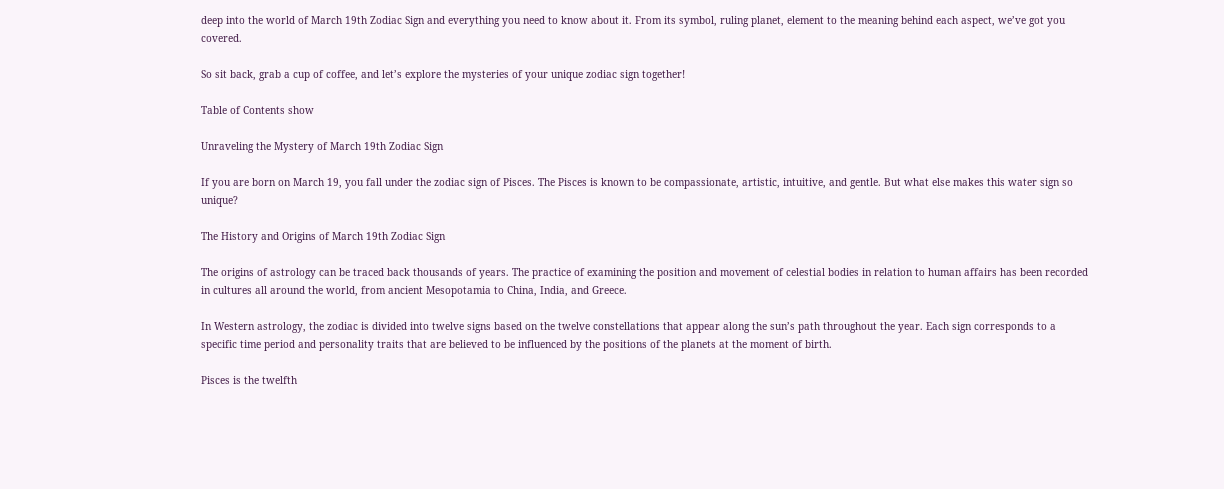deep into the world of March 19th Zodiac Sign and everything you need to know about it. From its symbol, ruling planet, element to the meaning behind each aspect, we’ve got you covered.

So sit back, grab a cup of coffee, and let’s explore the mysteries of your unique zodiac sign together!

Table of Contents show

Unraveling the Mystery of March 19th Zodiac Sign

If you are born on March 19, you fall under the zodiac sign of Pisces. The Pisces is known to be compassionate, artistic, intuitive, and gentle. But what else makes this water sign so unique?

The History and Origins of March 19th Zodiac Sign

The origins of astrology can be traced back thousands of years. The practice of examining the position and movement of celestial bodies in relation to human affairs has been recorded in cultures all around the world, from ancient Mesopotamia to China, India, and Greece.

In Western astrology, the zodiac is divided into twelve signs based on the twelve constellations that appear along the sun’s path throughout the year. Each sign corresponds to a specific time period and personality traits that are believed to be influenced by the positions of the planets at the moment of birth.

Pisces is the twelfth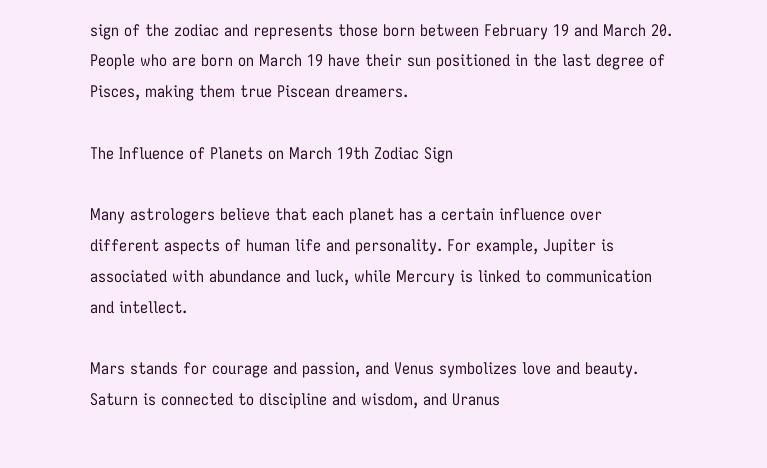sign of the zodiac and represents those born between February 19 and March 20. People who are born on March 19 have their sun positioned in the last degree of Pisces, making them true Piscean dreamers.

The Influence of Planets on March 19th Zodiac Sign

Many astrologers believe that each planet has a certain influence over different aspects of human life and personality. For example, Jupiter is associated with abundance and luck, while Mercury is linked to communication and intellect.

Mars stands for courage and passion, and Venus symbolizes love and beauty. Saturn is connected to discipline and wisdom, and Uranus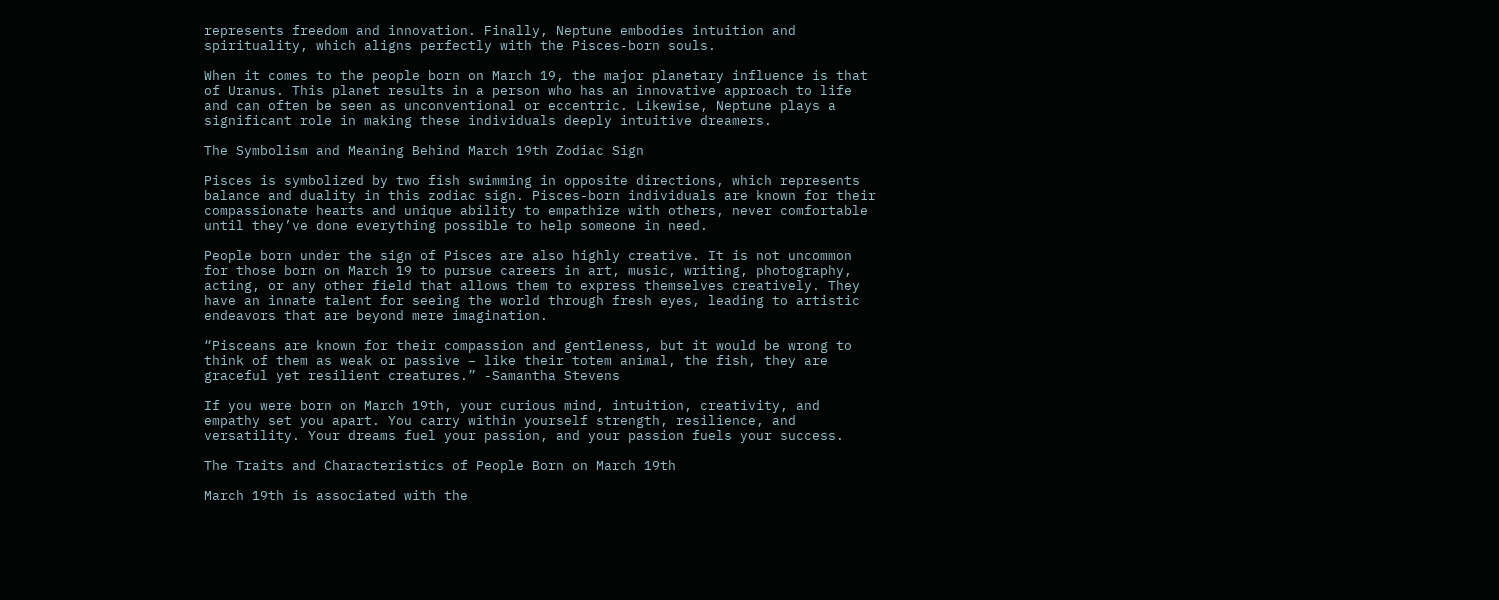represents freedom and innovation. Finally, Neptune embodies intuition and spirituality, which aligns perfectly with the Pisces-born souls.

When it comes to the people born on March 19, the major planetary influence is that of Uranus. This planet results in a person who has an innovative approach to life and can often be seen as unconventional or eccentric. Likewise, Neptune plays a significant role in making these individuals deeply intuitive dreamers.

The Symbolism and Meaning Behind March 19th Zodiac Sign

Pisces is symbolized by two fish swimming in opposite directions, which represents balance and duality in this zodiac sign. Pisces-born individuals are known for their compassionate hearts and unique ability to empathize with others, never comfortable until they’ve done everything possible to help someone in need.

People born under the sign of Pisces are also highly creative. It is not uncommon for those born on March 19 to pursue careers in art, music, writing, photography, acting, or any other field that allows them to express themselves creatively. They have an innate talent for seeing the world through fresh eyes, leading to artistic endeavors that are beyond mere imagination.

“Pisceans are known for their compassion and gentleness, but it would be wrong to think of them as weak or passive – like their totem animal, the fish, they are graceful yet resilient creatures.” -Samantha Stevens

If you were born on March 19th, your curious mind, intuition, creativity, and empathy set you apart. You carry within yourself strength, resilience, and versatility. Your dreams fuel your passion, and your passion fuels your success.

The Traits and Characteristics of People Born on March 19th

March 19th is associated with the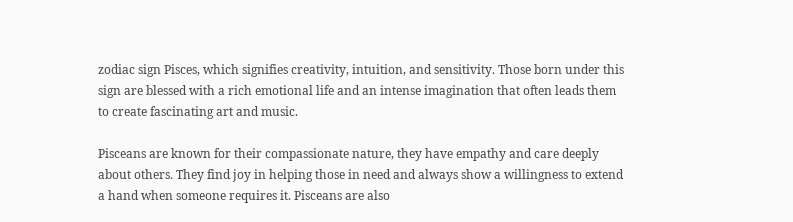zodiac sign Pisces, which signifies creativity, intuition, and sensitivity. Those born under this sign are blessed with a rich emotional life and an intense imagination that often leads them to create fascinating art and music.

Pisceans are known for their compassionate nature, they have empathy and care deeply about others. They find joy in helping those in need and always show a willingness to extend a hand when someone requires it. Pisceans are also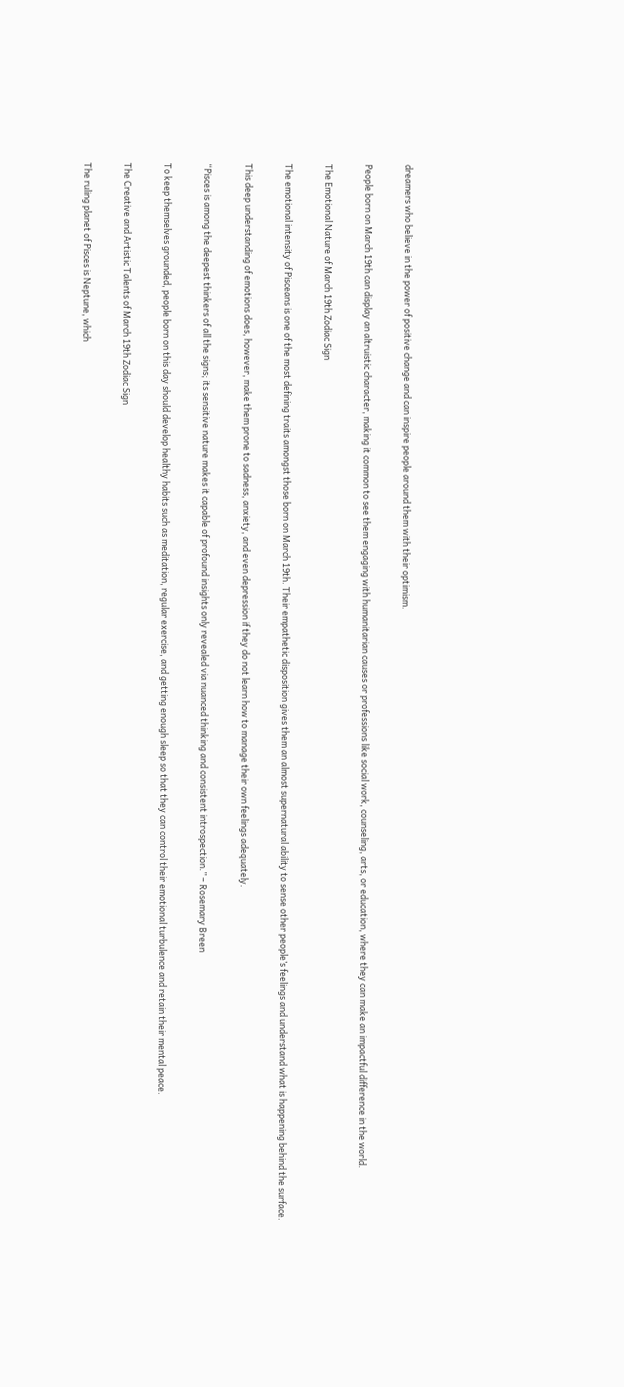dreamers who believe in the power of positive change and can inspire people around them with their optimism.

People born on March 19th can display an altruistic character, making it common to see them engaging with humanitarian causes or professions like social work, counseling, arts, or education, where they can make an impactful difference in the world.

The Emotional Nature of March 19th Zodiac Sign

The emotional intensity of Pisceans is one of the most defining traits amongst those born on March 19th. Their empathetic disposition gives them an almost supernatural ability to sense other people’s feelings and understand what is happening behind the surface.

This deep understanding of emotions does, however, make them prone to sadness, anxiety, and even depression if they do not learn how to manage their own feelings adequately.

“Pisces is among the deepest thinkers of all the signs; its sensitive nature makes it capable of profound insights only revealed via nuanced thinking and consistent introspection.” – Rosemary Breen

To keep themselves grounded, people born on this day should develop healthy habits such as meditation, regular exercise, and getting enough sleep so that they can control their emotional turbulence and retain their mental peace.

The Creative and Artistic Talents of March 19th Zodiac Sign

The ruling planet of Pisces is Neptune, which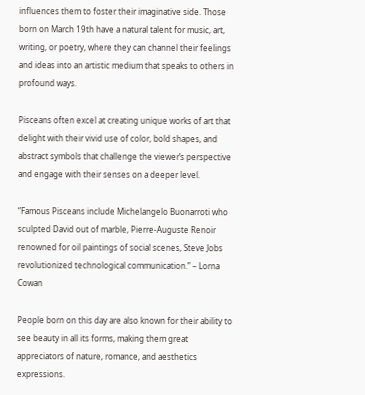influences them to foster their imaginative side. Those born on March 19th have a natural talent for music, art, writing, or poetry, where they can channel their feelings and ideas into an artistic medium that speaks to others in profound ways.

Pisceans often excel at creating unique works of art that delight with their vivid use of color, bold shapes, and abstract symbols that challenge the viewer’s perspective and engage with their senses on a deeper level.

“Famous Pisceans include Michelangelo Buonarroti who sculpted David out of marble, Pierre-Auguste Renoir renowned for oil paintings of social scenes, Steve Jobs revolutionized technological communication.” – Lorna Cowan

People born on this day are also known for their ability to see beauty in all its forms, making them great appreciators of nature, romance, and aesthetics expressions.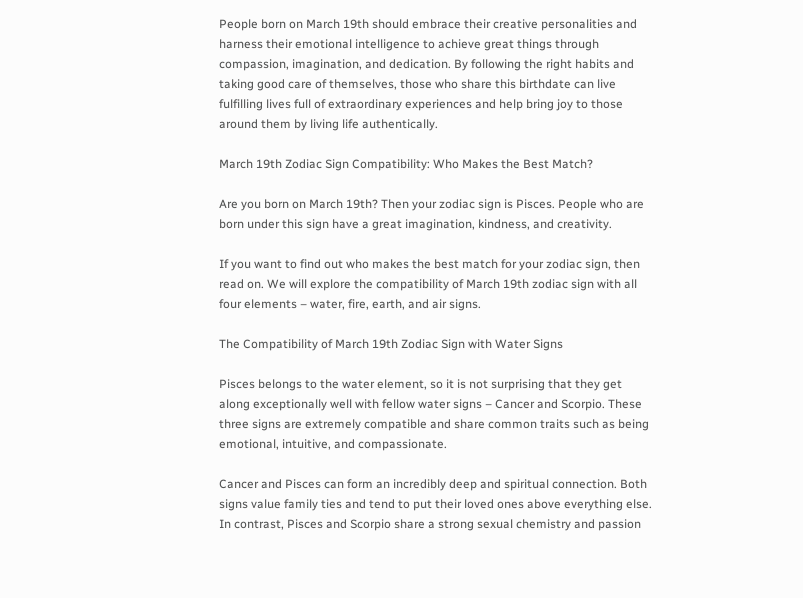People born on March 19th should embrace their creative personalities and harness their emotional intelligence to achieve great things through compassion, imagination, and dedication. By following the right habits and taking good care of themselves, those who share this birthdate can live fulfilling lives full of extraordinary experiences and help bring joy to those around them by living life authentically.

March 19th Zodiac Sign Compatibility: Who Makes the Best Match?

Are you born on March 19th? Then your zodiac sign is Pisces. People who are born under this sign have a great imagination, kindness, and creativity.

If you want to find out who makes the best match for your zodiac sign, then read on. We will explore the compatibility of March 19th zodiac sign with all four elements – water, fire, earth, and air signs.

The Compatibility of March 19th Zodiac Sign with Water Signs

Pisces belongs to the water element, so it is not surprising that they get along exceptionally well with fellow water signs – Cancer and Scorpio. These three signs are extremely compatible and share common traits such as being emotional, intuitive, and compassionate.

Cancer and Pisces can form an incredibly deep and spiritual connection. Both signs value family ties and tend to put their loved ones above everything else. In contrast, Pisces and Scorpio share a strong sexual chemistry and passion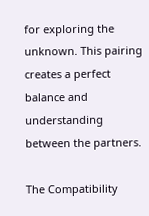for exploring the unknown. This pairing creates a perfect balance and understanding between the partners.

The Compatibility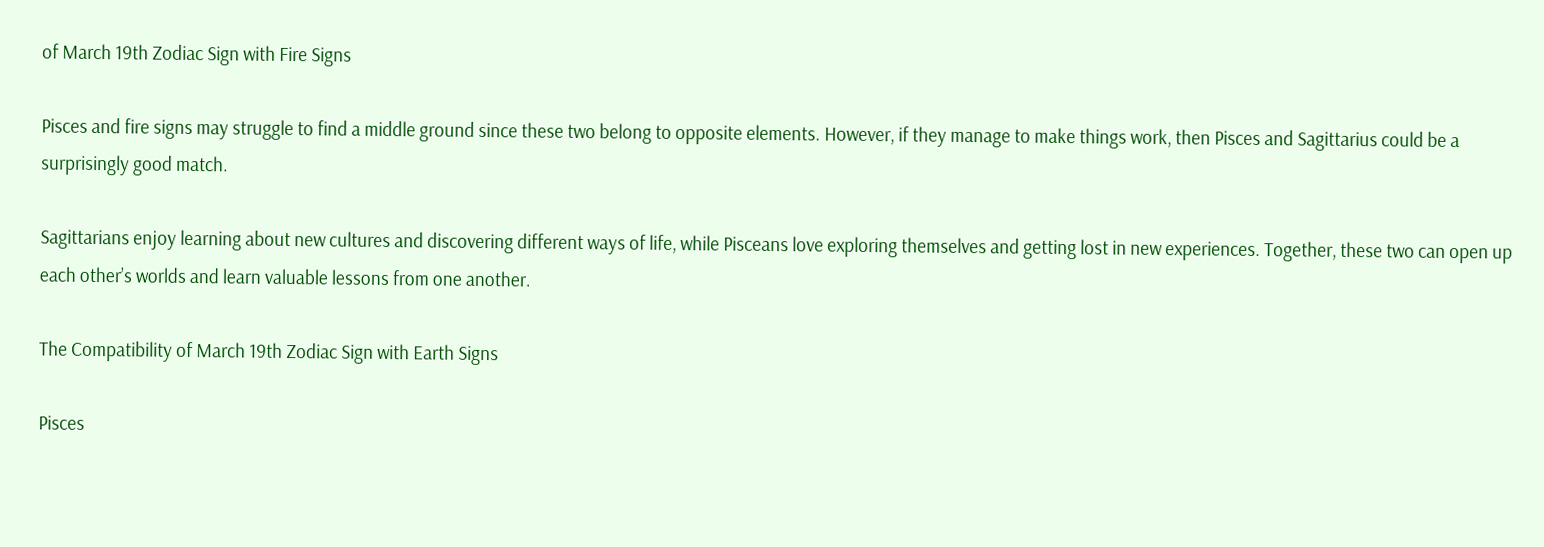of March 19th Zodiac Sign with Fire Signs

Pisces and fire signs may struggle to find a middle ground since these two belong to opposite elements. However, if they manage to make things work, then Pisces and Sagittarius could be a surprisingly good match.

Sagittarians enjoy learning about new cultures and discovering different ways of life, while Pisceans love exploring themselves and getting lost in new experiences. Together, these two can open up each other’s worlds and learn valuable lessons from one another.

The Compatibility of March 19th Zodiac Sign with Earth Signs

Pisces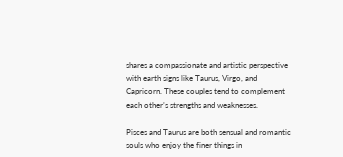shares a compassionate and artistic perspective with earth signs like Taurus, Virgo, and Capricorn. These couples tend to complement each other’s strengths and weaknesses.

Pisces and Taurus are both sensual and romantic souls who enjoy the finer things in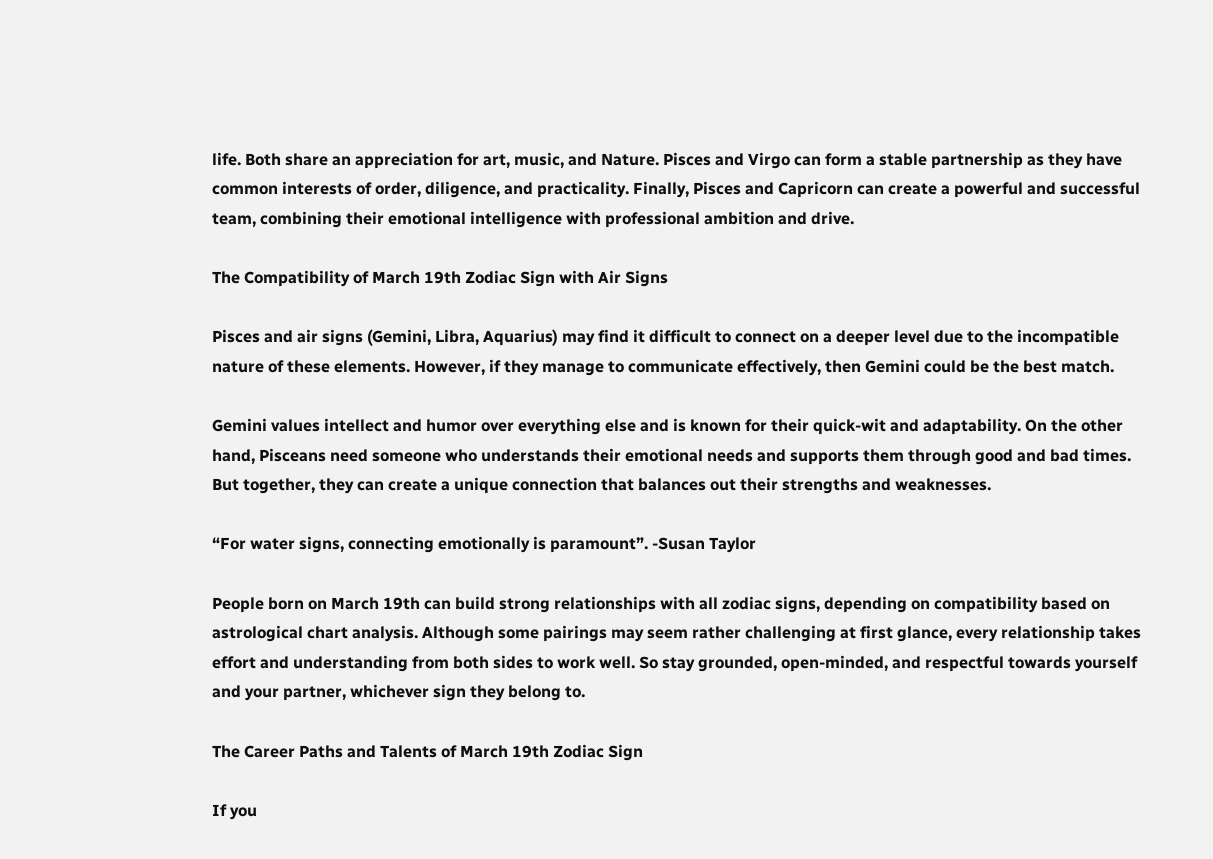life. Both share an appreciation for art, music, and Nature. Pisces and Virgo can form a stable partnership as they have common interests of order, diligence, and practicality. Finally, Pisces and Capricorn can create a powerful and successful team, combining their emotional intelligence with professional ambition and drive.

The Compatibility of March 19th Zodiac Sign with Air Signs

Pisces and air signs (Gemini, Libra, Aquarius) may find it difficult to connect on a deeper level due to the incompatible nature of these elements. However, if they manage to communicate effectively, then Gemini could be the best match.

Gemini values intellect and humor over everything else and is known for their quick-wit and adaptability. On the other hand, Pisceans need someone who understands their emotional needs and supports them through good and bad times. But together, they can create a unique connection that balances out their strengths and weaknesses.

“For water signs, connecting emotionally is paramount”. -Susan Taylor

People born on March 19th can build strong relationships with all zodiac signs, depending on compatibility based on astrological chart analysis. Although some pairings may seem rather challenging at first glance, every relationship takes effort and understanding from both sides to work well. So stay grounded, open-minded, and respectful towards yourself and your partner, whichever sign they belong to.

The Career Paths and Talents of March 19th Zodiac Sign

If you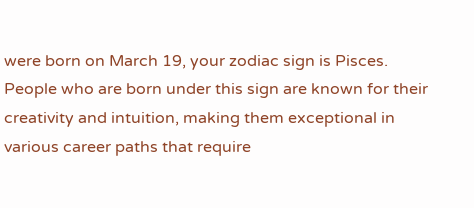were born on March 19, your zodiac sign is Pisces. People who are born under this sign are known for their creativity and intuition, making them exceptional in various career paths that require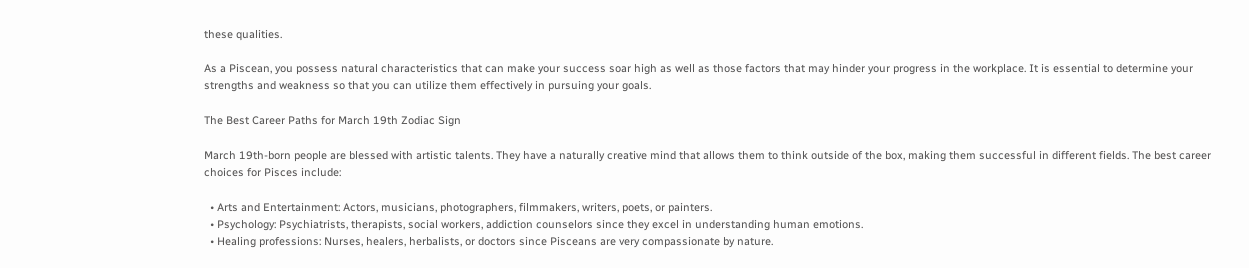these qualities.

As a Piscean, you possess natural characteristics that can make your success soar high as well as those factors that may hinder your progress in the workplace. It is essential to determine your strengths and weakness so that you can utilize them effectively in pursuing your goals.

The Best Career Paths for March 19th Zodiac Sign

March 19th-born people are blessed with artistic talents. They have a naturally creative mind that allows them to think outside of the box, making them successful in different fields. The best career choices for Pisces include:

  • Arts and Entertainment: Actors, musicians, photographers, filmmakers, writers, poets, or painters.
  • Psychology: Psychiatrists, therapists, social workers, addiction counselors since they excel in understanding human emotions.
  • Healing professions: Nurses, healers, herbalists, or doctors since Pisceans are very compassionate by nature.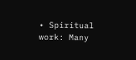• Spiritual work: Many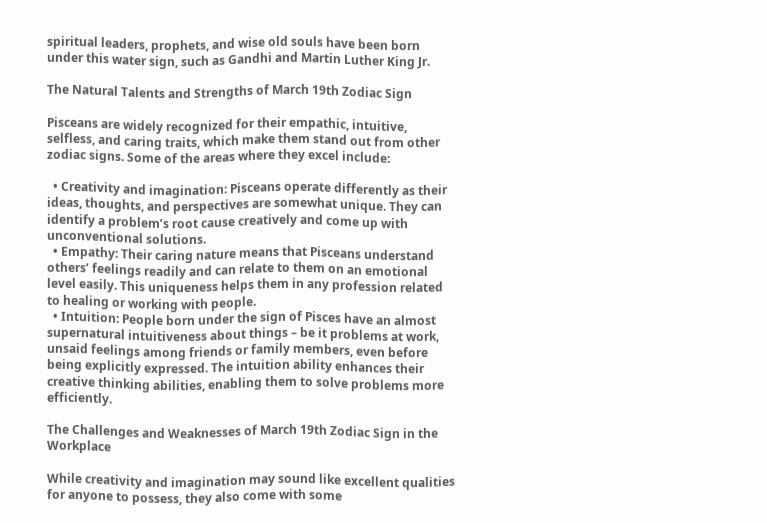spiritual leaders, prophets, and wise old souls have been born under this water sign, such as Gandhi and Martin Luther King Jr.

The Natural Talents and Strengths of March 19th Zodiac Sign

Pisceans are widely recognized for their empathic, intuitive, selfless, and caring traits, which make them stand out from other zodiac signs. Some of the areas where they excel include:

  • Creativity and imagination: Pisceans operate differently as their ideas, thoughts, and perspectives are somewhat unique. They can identify a problem’s root cause creatively and come up with unconventional solutions.
  • Empathy: Their caring nature means that Pisceans understand others’ feelings readily and can relate to them on an emotional level easily. This uniqueness helps them in any profession related to healing or working with people.
  • Intuition: People born under the sign of Pisces have an almost supernatural intuitiveness about things – be it problems at work, unsaid feelings among friends or family members, even before being explicitly expressed. The intuition ability enhances their creative thinking abilities, enabling them to solve problems more efficiently.

The Challenges and Weaknesses of March 19th Zodiac Sign in the Workplace

While creativity and imagination may sound like excellent qualities for anyone to possess, they also come with some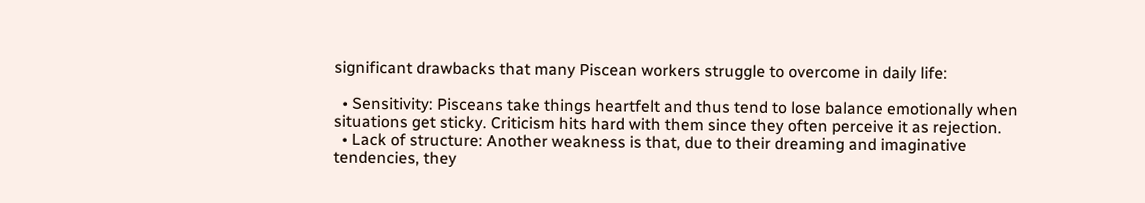significant drawbacks that many Piscean workers struggle to overcome in daily life:

  • Sensitivity: Pisceans take things heartfelt and thus tend to lose balance emotionally when situations get sticky. Criticism hits hard with them since they often perceive it as rejection.
  • Lack of structure: Another weakness is that, due to their dreaming and imaginative tendencies, they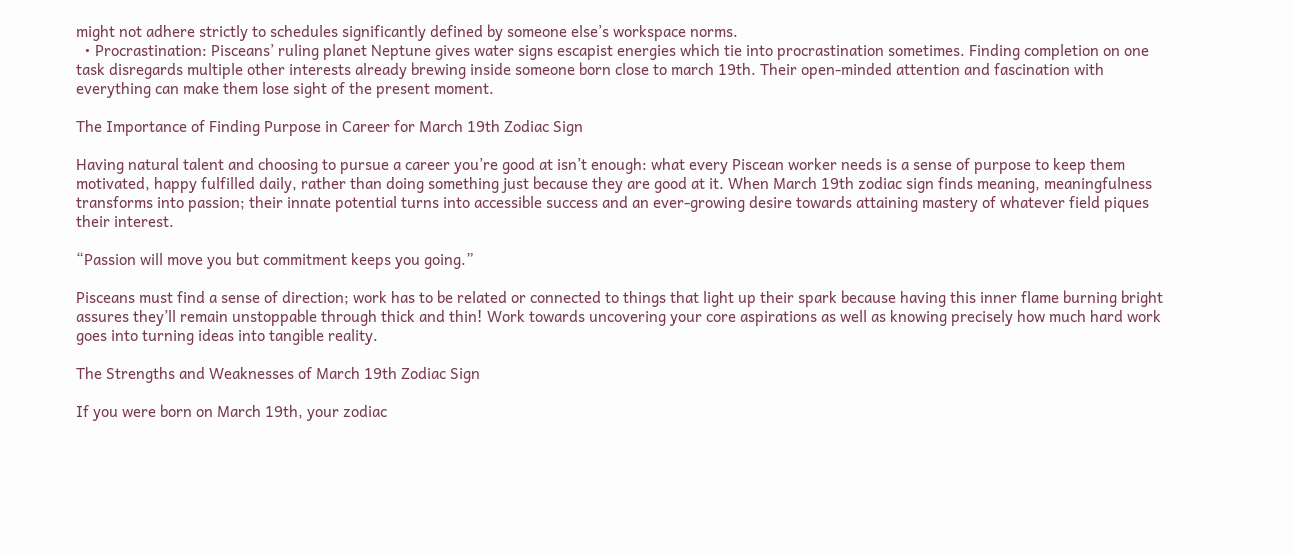might not adhere strictly to schedules significantly defined by someone else’s workspace norms.
  • Procrastination: Pisceans’ ruling planet Neptune gives water signs escapist energies which tie into procrastination sometimes. Finding completion on one task disregards multiple other interests already brewing inside someone born close to march 19th. Their open-minded attention and fascination with everything can make them lose sight of the present moment.

The Importance of Finding Purpose in Career for March 19th Zodiac Sign

Having natural talent and choosing to pursue a career you’re good at isn’t enough: what every Piscean worker needs is a sense of purpose to keep them motivated, happy fulfilled daily, rather than doing something just because they are good at it. When March 19th zodiac sign finds meaning, meaningfulness transforms into passion; their innate potential turns into accessible success and an ever-growing desire towards attaining mastery of whatever field piques their interest.

“Passion will move you but commitment keeps you going.”

Pisceans must find a sense of direction; work has to be related or connected to things that light up their spark because having this inner flame burning bright assures they’ll remain unstoppable through thick and thin! Work towards uncovering your core aspirations as well as knowing precisely how much hard work goes into turning ideas into tangible reality.

The Strengths and Weaknesses of March 19th Zodiac Sign

If you were born on March 19th, your zodiac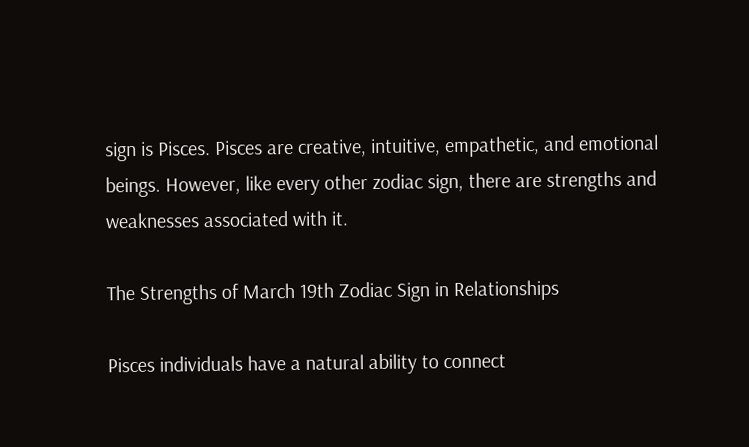sign is Pisces. Pisces are creative, intuitive, empathetic, and emotional beings. However, like every other zodiac sign, there are strengths and weaknesses associated with it.

The Strengths of March 19th Zodiac Sign in Relationships

Pisces individuals have a natural ability to connect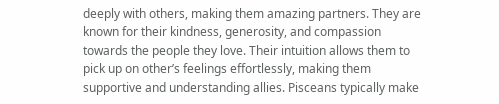deeply with others, making them amazing partners. They are known for their kindness, generosity, and compassion towards the people they love. Their intuition allows them to pick up on other’s feelings effortlessly, making them supportive and understanding allies. Pisceans typically make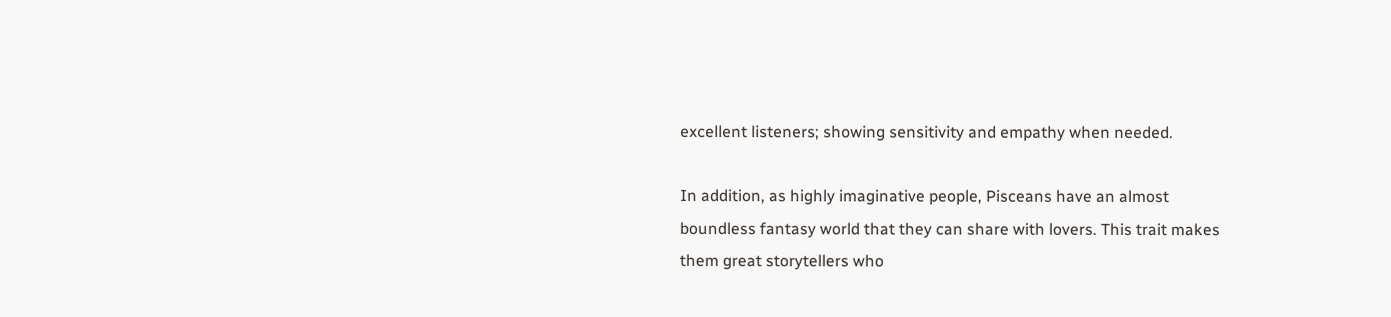excellent listeners; showing sensitivity and empathy when needed.

In addition, as highly imaginative people, Pisceans have an almost boundless fantasy world that they can share with lovers. This trait makes them great storytellers who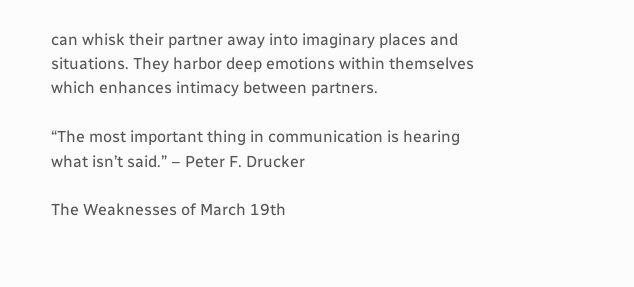can whisk their partner away into imaginary places and situations. They harbor deep emotions within themselves which enhances intimacy between partners.

“The most important thing in communication is hearing what isn’t said.” – Peter F. Drucker

The Weaknesses of March 19th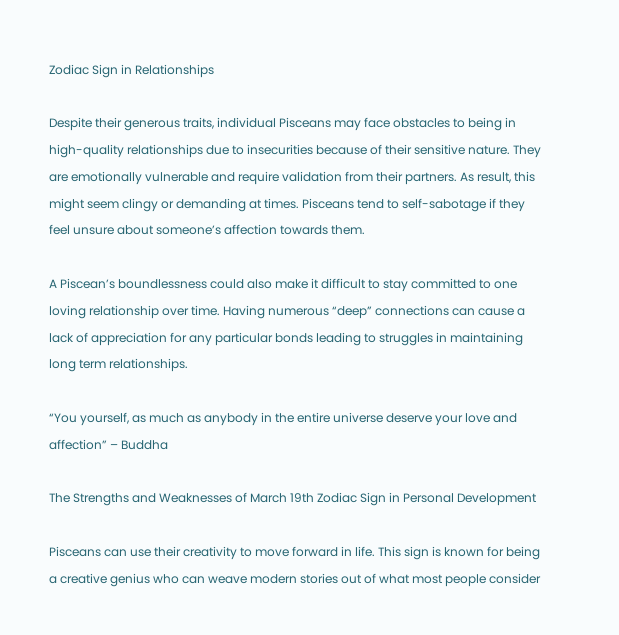Zodiac Sign in Relationships

Despite their generous traits, individual Pisceans may face obstacles to being in high-quality relationships due to insecurities because of their sensitive nature. They are emotionally vulnerable and require validation from their partners. As result, this might seem clingy or demanding at times. Pisceans tend to self-sabotage if they feel unsure about someone’s affection towards them.

A Piscean’s boundlessness could also make it difficult to stay committed to one loving relationship over time. Having numerous “deep” connections can cause a lack of appreciation for any particular bonds leading to struggles in maintaining long term relationships.

“You yourself, as much as anybody in the entire universe deserve your love and affection” – Buddha

The Strengths and Weaknesses of March 19th Zodiac Sign in Personal Development

Pisceans can use their creativity to move forward in life. This sign is known for being a creative genius who can weave modern stories out of what most people consider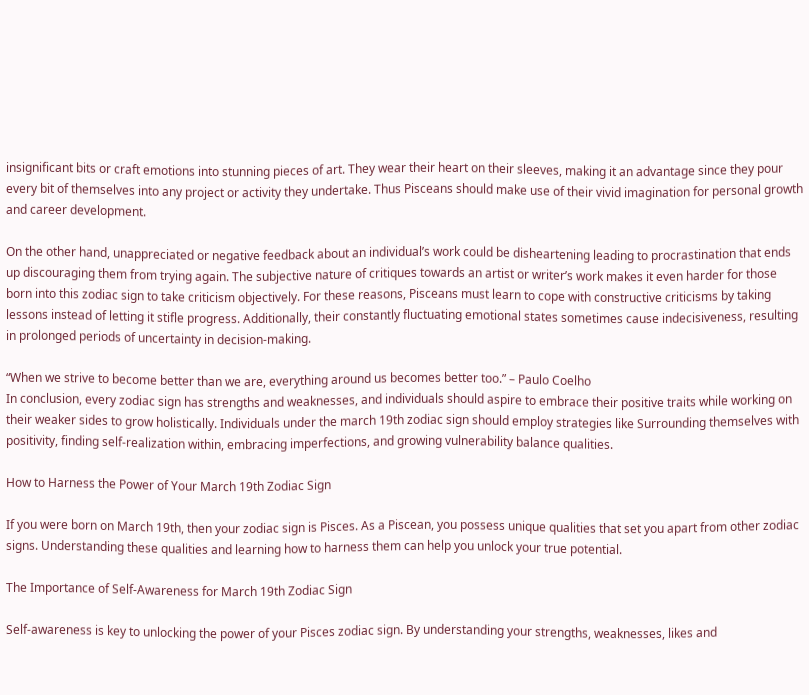insignificant bits or craft emotions into stunning pieces of art. They wear their heart on their sleeves, making it an advantage since they pour every bit of themselves into any project or activity they undertake. Thus Pisceans should make use of their vivid imagination for personal growth and career development.

On the other hand, unappreciated or negative feedback about an individual’s work could be disheartening leading to procrastination that ends up discouraging them from trying again. The subjective nature of critiques towards an artist or writer’s work makes it even harder for those born into this zodiac sign to take criticism objectively. For these reasons, Pisceans must learn to cope with constructive criticisms by taking lessons instead of letting it stifle progress. Additionally, their constantly fluctuating emotional states sometimes cause indecisiveness, resulting in prolonged periods of uncertainty in decision-making.

“When we strive to become better than we are, everything around us becomes better too.” – Paulo Coelho
In conclusion, every zodiac sign has strengths and weaknesses, and individuals should aspire to embrace their positive traits while working on their weaker sides to grow holistically. Individuals under the march 19th zodiac sign should employ strategies like Surrounding themselves with positivity, finding self-realization within, embracing imperfections, and growing vulnerability balance qualities.

How to Harness the Power of Your March 19th Zodiac Sign

If you were born on March 19th, then your zodiac sign is Pisces. As a Piscean, you possess unique qualities that set you apart from other zodiac signs. Understanding these qualities and learning how to harness them can help you unlock your true potential.

The Importance of Self-Awareness for March 19th Zodiac Sign

Self-awareness is key to unlocking the power of your Pisces zodiac sign. By understanding your strengths, weaknesses, likes and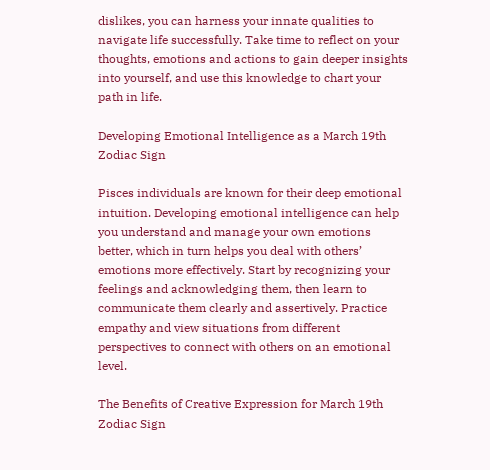dislikes, you can harness your innate qualities to navigate life successfully. Take time to reflect on your thoughts, emotions and actions to gain deeper insights into yourself, and use this knowledge to chart your path in life.

Developing Emotional Intelligence as a March 19th Zodiac Sign

Pisces individuals are known for their deep emotional intuition. Developing emotional intelligence can help you understand and manage your own emotions better, which in turn helps you deal with others’ emotions more effectively. Start by recognizing your feelings and acknowledging them, then learn to communicate them clearly and assertively. Practice empathy and view situations from different perspectives to connect with others on an emotional level.

The Benefits of Creative Expression for March 19th Zodiac Sign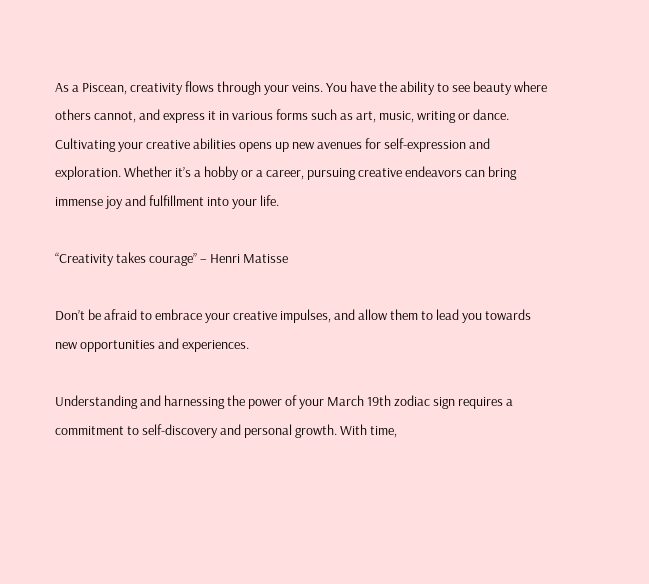As a Piscean, creativity flows through your veins. You have the ability to see beauty where others cannot, and express it in various forms such as art, music, writing or dance. Cultivating your creative abilities opens up new avenues for self-expression and exploration. Whether it’s a hobby or a career, pursuing creative endeavors can bring immense joy and fulfillment into your life.

“Creativity takes courage” – Henri Matisse

Don’t be afraid to embrace your creative impulses, and allow them to lead you towards new opportunities and experiences.

Understanding and harnessing the power of your March 19th zodiac sign requires a commitment to self-discovery and personal growth. With time,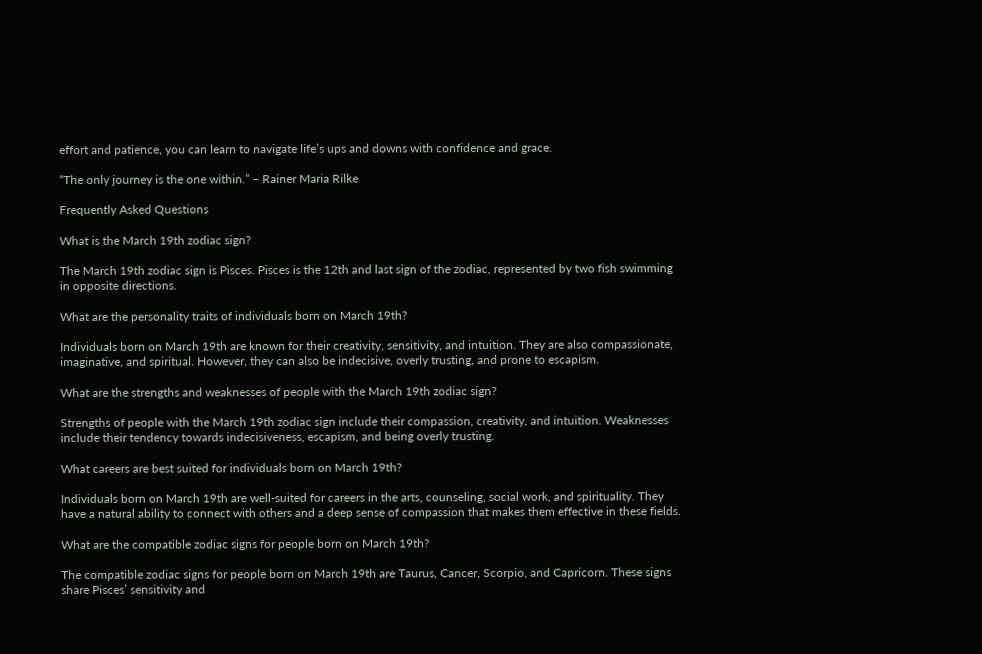effort and patience, you can learn to navigate life’s ups and downs with confidence and grace.

“The only journey is the one within.” – Rainer Maria Rilke

Frequently Asked Questions

What is the March 19th zodiac sign?

The March 19th zodiac sign is Pisces. Pisces is the 12th and last sign of the zodiac, represented by two fish swimming in opposite directions.

What are the personality traits of individuals born on March 19th?

Individuals born on March 19th are known for their creativity, sensitivity, and intuition. They are also compassionate, imaginative, and spiritual. However, they can also be indecisive, overly trusting, and prone to escapism.

What are the strengths and weaknesses of people with the March 19th zodiac sign?

Strengths of people with the March 19th zodiac sign include their compassion, creativity, and intuition. Weaknesses include their tendency towards indecisiveness, escapism, and being overly trusting.

What careers are best suited for individuals born on March 19th?

Individuals born on March 19th are well-suited for careers in the arts, counseling, social work, and spirituality. They have a natural ability to connect with others and a deep sense of compassion that makes them effective in these fields.

What are the compatible zodiac signs for people born on March 19th?

The compatible zodiac signs for people born on March 19th are Taurus, Cancer, Scorpio, and Capricorn. These signs share Pisces’ sensitivity and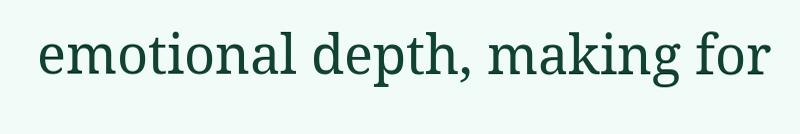emotional depth, making for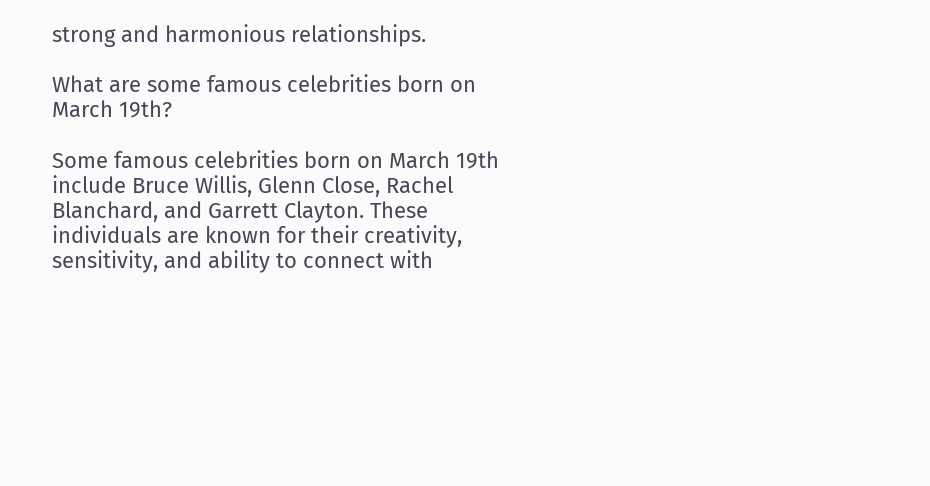strong and harmonious relationships.

What are some famous celebrities born on March 19th?

Some famous celebrities born on March 19th include Bruce Willis, Glenn Close, Rachel Blanchard, and Garrett Clayton. These individuals are known for their creativity, sensitivity, and ability to connect with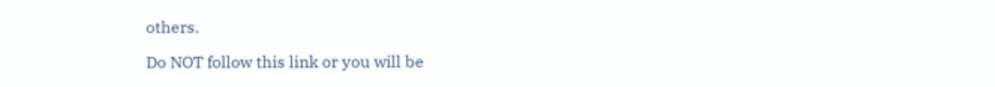others.

Do NOT follow this link or you will be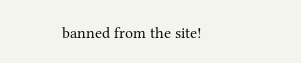banned from the site!